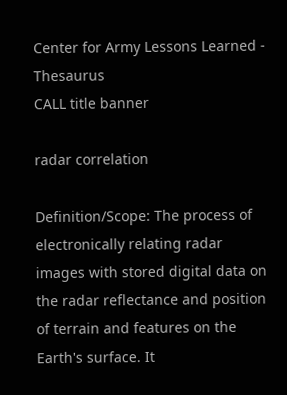Center for Army Lessons Learned - Thesaurus
CALL title banner

radar correlation

Definition/Scope: The process of electronically relating radar images with stored digital data on the radar reflectance and position of terrain and features on the Earth's surface. It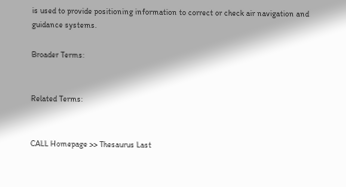is used to provide positioning information to correct or check air navigation and guidance systems.

Broader Terms:


Related Terms:


CALL Homepage >> Thesaurus Last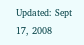Updated: Sept 17, 2008